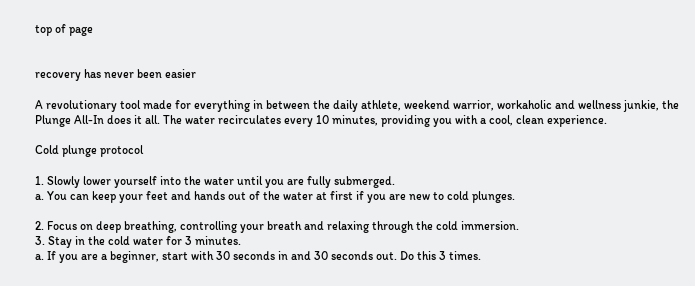top of page


recovery has never been easier

A revolutionary tool made for everything in between the daily athlete, weekend warrior, workaholic and wellness junkie, the Plunge All-In does it all. The water recirculates every 10 minutes, providing you with a cool, clean experience.

Cold plunge protocol

1. Slowly lower yourself into the water until you are fully submerged.
a. You can keep your feet and hands out of the water at first if you are new to cold plunges.

2. Focus on deep breathing, controlling your breath and relaxing through the cold immersion.
3. Stay in the cold water for 3 minutes.
a. If you are a beginner, start with 30 seconds in and 30 seconds out. Do this 3 times.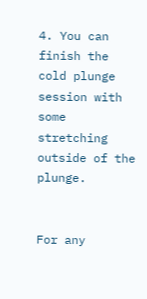4. You can finish the cold plunge session with some stretching outside of the plunge.


For any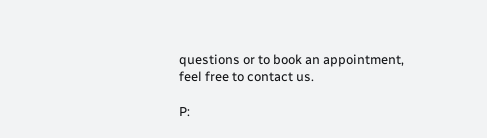questions or to book an appointment, feel free to contact us.

P: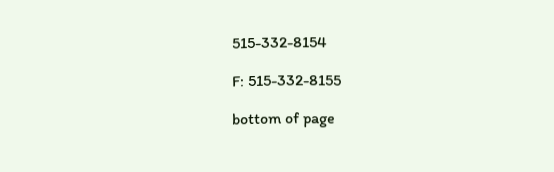515-332-8154

F: 515-332-8155

bottom of page